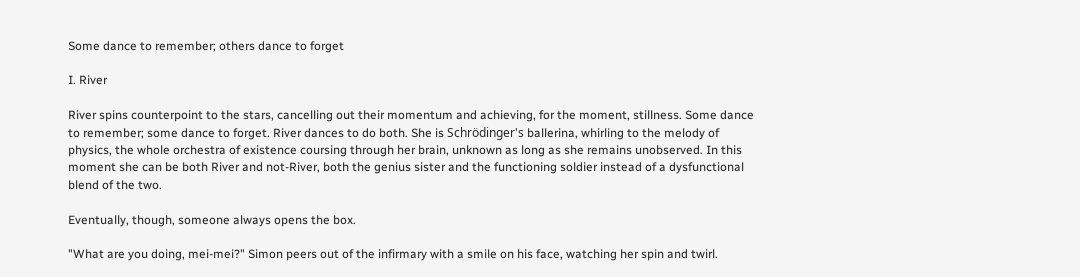Some dance to remember; others dance to forget

I. River

River spins counterpoint to the stars, cancelling out their momentum and achieving, for the moment, stillness. Some dance to remember; some dance to forget. River dances to do both. She is Schrödinger's ballerina, whirling to the melody of physics, the whole orchestra of existence coursing through her brain, unknown as long as she remains unobserved. In this moment she can be both River and not-River, both the genius sister and the functioning soldier instead of a dysfunctional blend of the two.

Eventually, though, someone always opens the box.

"What are you doing, mei-mei?" Simon peers out of the infirmary with a smile on his face, watching her spin and twirl.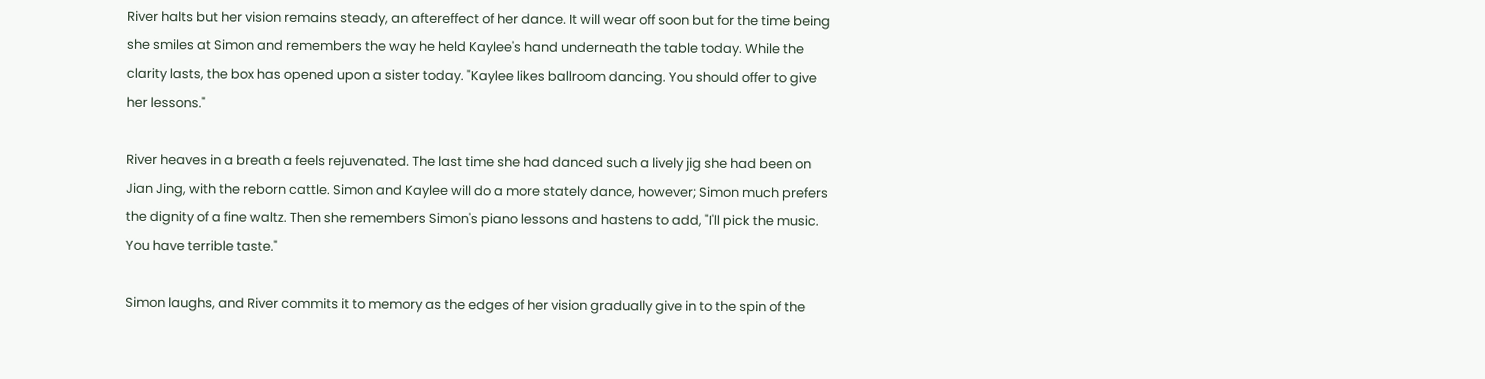River halts but her vision remains steady, an aftereffect of her dance. It will wear off soon but for the time being she smiles at Simon and remembers the way he held Kaylee's hand underneath the table today. While the clarity lasts, the box has opened upon a sister today. "Kaylee likes ballroom dancing. You should offer to give her lessons."

River heaves in a breath a feels rejuvenated. The last time she had danced such a lively jig she had been on Jian Jing, with the reborn cattle. Simon and Kaylee will do a more stately dance, however; Simon much prefers the dignity of a fine waltz. Then she remembers Simon's piano lessons and hastens to add, "I'll pick the music. You have terrible taste."

Simon laughs, and River commits it to memory as the edges of her vision gradually give in to the spin of the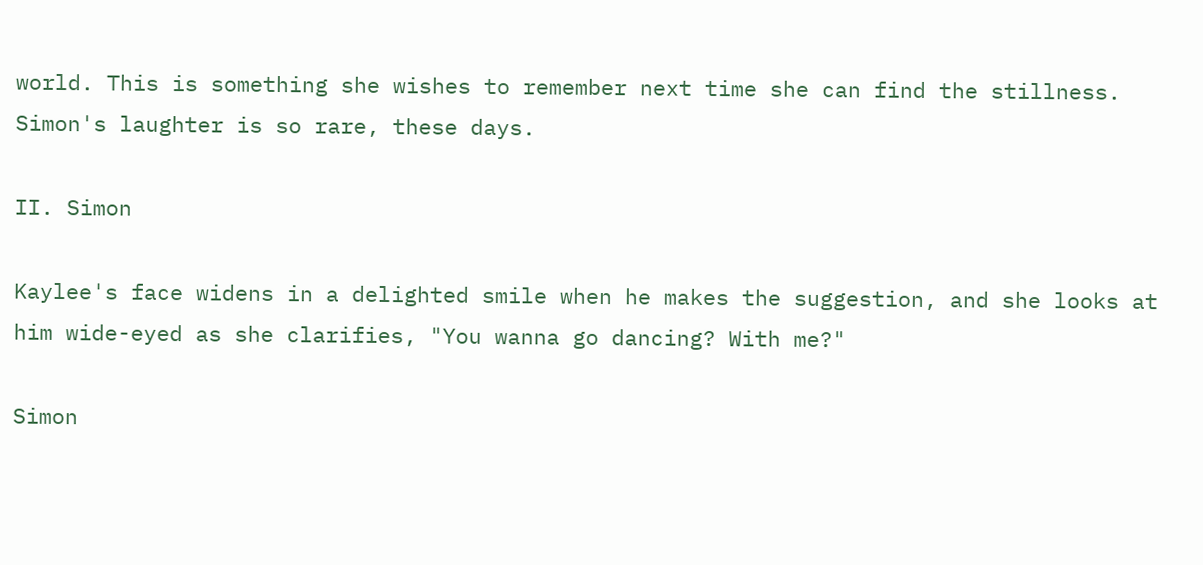world. This is something she wishes to remember next time she can find the stillness. Simon's laughter is so rare, these days.

II. Simon

Kaylee's face widens in a delighted smile when he makes the suggestion, and she looks at him wide-eyed as she clarifies, "You wanna go dancing? With me?"

Simon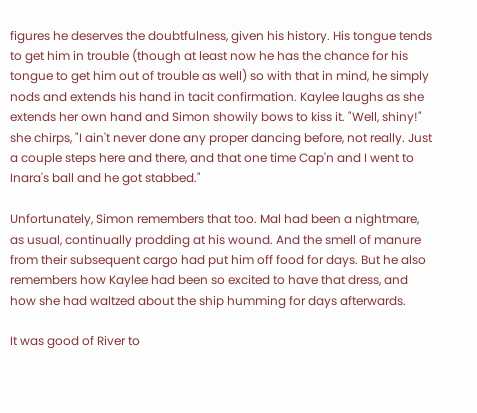figures he deserves the doubtfulness, given his history. His tongue tends to get him in trouble (though at least now he has the chance for his tongue to get him out of trouble as well) so with that in mind, he simply nods and extends his hand in tacit confirmation. Kaylee laughs as she extends her own hand and Simon showily bows to kiss it. "Well, shiny!" she chirps, "I ain't never done any proper dancing before, not really. Just a couple steps here and there, and that one time Cap'n and I went to Inara's ball and he got stabbed."

Unfortunately, Simon remembers that too. Mal had been a nightmare, as usual, continually prodding at his wound. And the smell of manure from their subsequent cargo had put him off food for days. But he also remembers how Kaylee had been so excited to have that dress, and how she had waltzed about the ship humming for days afterwards.

It was good of River to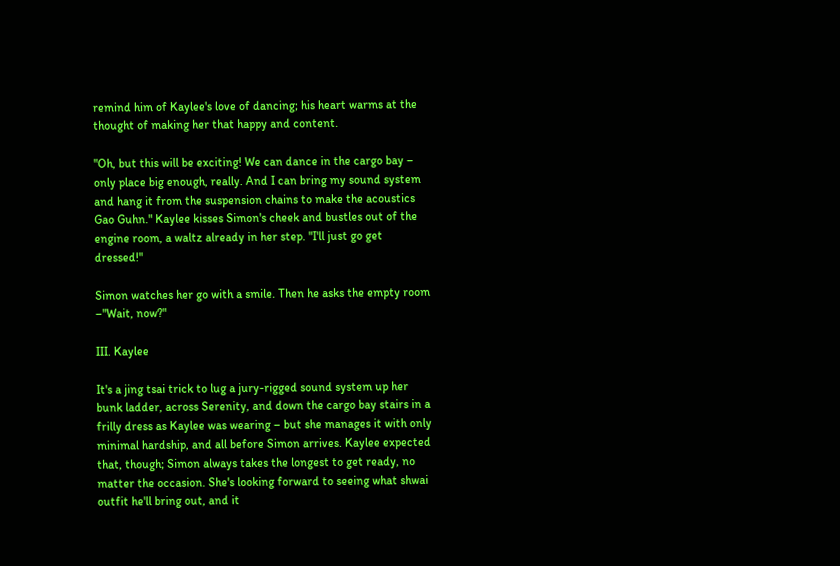remind him of Kaylee's love of dancing; his heart warms at the thought of making her that happy and content.

"Oh, but this will be exciting! We can dance in the cargo bay – only place big enough, really. And I can bring my sound system and hang it from the suspension chains to make the acoustics Gao Guhn." Kaylee kisses Simon's cheek and bustles out of the engine room, a waltz already in her step. "I'll just go get dressed!"

Simon watches her go with a smile. Then he asks the empty room –"Wait, now?"

III. Kaylee

It's a jing tsai trick to lug a jury-rigged sound system up her bunk ladder, across Serenity, and down the cargo bay stairs in a frilly dress as Kaylee was wearing – but she manages it with only minimal hardship, and all before Simon arrives. Kaylee expected that, though; Simon always takes the longest to get ready, no matter the occasion. She's looking forward to seeing what shwai outfit he'll bring out, and it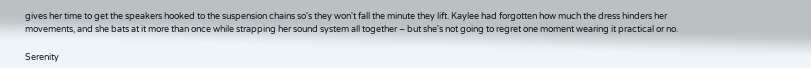gives her time to get the speakers hooked to the suspension chains so's they won't fall the minute they lift. Kaylee had forgotten how much the dress hinders her movements, and she bats at it more than once while strapping her sound system all together – but she's not going to regret one moment wearing it practical or no.

Serenity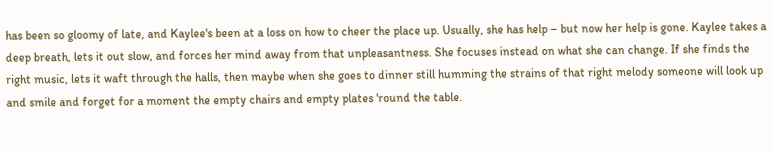has been so gloomy of late, and Kaylee's been at a loss on how to cheer the place up. Usually, she has help – but now her help is gone. Kaylee takes a deep breath, lets it out slow, and forces her mind away from that unpleasantness. She focuses instead on what she can change. If she finds the right music, lets it waft through the halls, then maybe when she goes to dinner still humming the strains of that right melody someone will look up and smile and forget for a moment the empty chairs and empty plates 'round the table.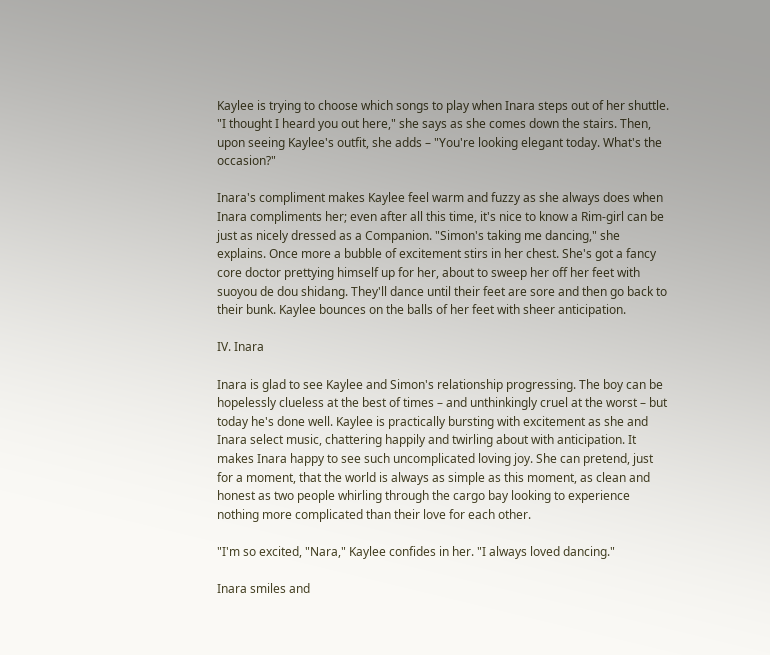Kaylee is trying to choose which songs to play when Inara steps out of her shuttle. "I thought I heard you out here," she says as she comes down the stairs. Then, upon seeing Kaylee's outfit, she adds – "You're looking elegant today. What's the occasion?"

Inara's compliment makes Kaylee feel warm and fuzzy as she always does when Inara compliments her; even after all this time, it's nice to know a Rim-girl can be just as nicely dressed as a Companion. "Simon's taking me dancing," she explains. Once more a bubble of excitement stirs in her chest. She's got a fancy core doctor prettying himself up for her, about to sweep her off her feet with suoyou de dou shidang. They'll dance until their feet are sore and then go back to their bunk. Kaylee bounces on the balls of her feet with sheer anticipation.

IV. Inara

Inara is glad to see Kaylee and Simon's relationship progressing. The boy can be hopelessly clueless at the best of times – and unthinkingly cruel at the worst – but today he's done well. Kaylee is practically bursting with excitement as she and Inara select music, chattering happily and twirling about with anticipation. It makes Inara happy to see such uncomplicated loving joy. She can pretend, just for a moment, that the world is always as simple as this moment, as clean and honest as two people whirling through the cargo bay looking to experience nothing more complicated than their love for each other.

"I'm so excited, "Nara," Kaylee confides in her. "I always loved dancing."

Inara smiles and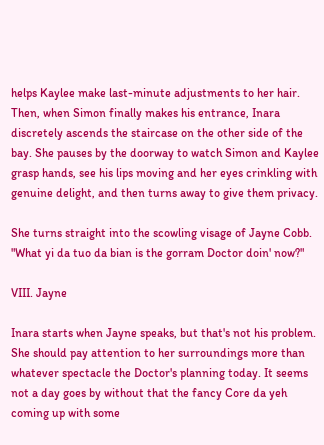helps Kaylee make last-minute adjustments to her hair. Then, when Simon finally makes his entrance, Inara discretely ascends the staircase on the other side of the bay. She pauses by the doorway to watch Simon and Kaylee grasp hands, see his lips moving and her eyes crinkling with genuine delight, and then turns away to give them privacy.

She turns straight into the scowling visage of Jayne Cobb. "What yi da tuo da bian is the gorram Doctor doin' now?"

VIII. Jayne

Inara starts when Jayne speaks, but that's not his problem. She should pay attention to her surroundings more than whatever spectacle the Doctor's planning today. It seems not a day goes by without that the fancy Core da yeh coming up with some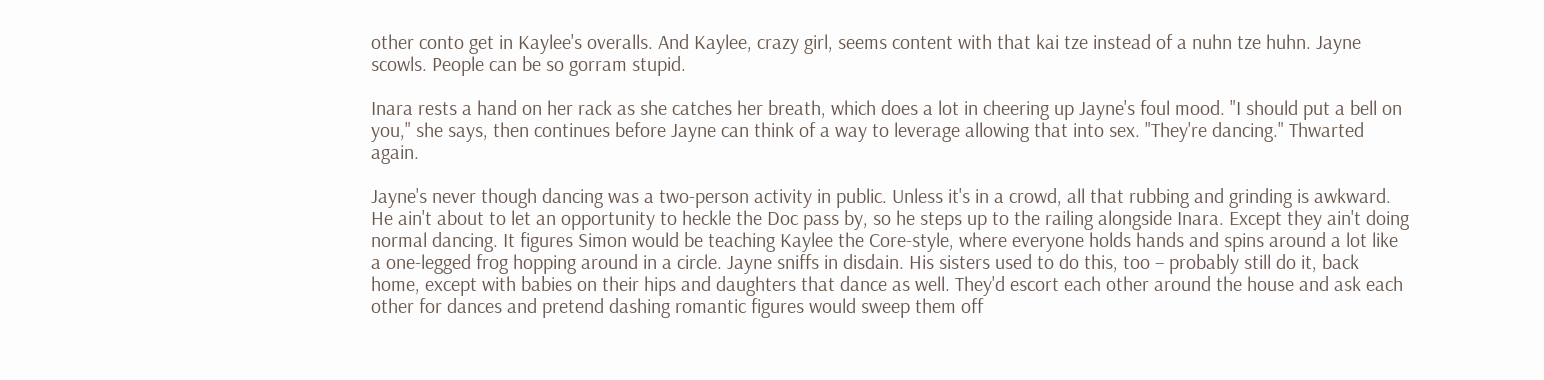other conto get in Kaylee's overalls. And Kaylee, crazy girl, seems content with that kai tze instead of a nuhn tze huhn. Jayne scowls. People can be so gorram stupid.

Inara rests a hand on her rack as she catches her breath, which does a lot in cheering up Jayne's foul mood. "I should put a bell on you," she says, then continues before Jayne can think of a way to leverage allowing that into sex. "They're dancing." Thwarted again.

Jayne's never though dancing was a two-person activity in public. Unless it's in a crowd, all that rubbing and grinding is awkward. He ain't about to let an opportunity to heckle the Doc pass by, so he steps up to the railing alongside Inara. Except they ain't doing normal dancing. It figures Simon would be teaching Kaylee the Core-style, where everyone holds hands and spins around a lot like a one-legged frog hopping around in a circle. Jayne sniffs in disdain. His sisters used to do this, too – probably still do it, back home, except with babies on their hips and daughters that dance as well. They'd escort each other around the house and ask each other for dances and pretend dashing romantic figures would sweep them off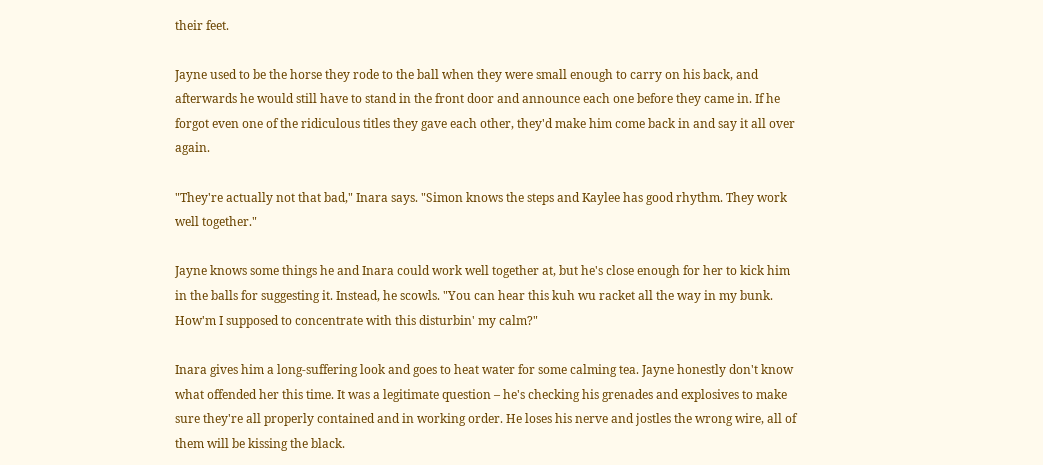their feet.

Jayne used to be the horse they rode to the ball when they were small enough to carry on his back, and afterwards he would still have to stand in the front door and announce each one before they came in. If he forgot even one of the ridiculous titles they gave each other, they'd make him come back in and say it all over again.

"They're actually not that bad," Inara says. "Simon knows the steps and Kaylee has good rhythm. They work well together."

Jayne knows some things he and Inara could work well together at, but he's close enough for her to kick him in the balls for suggesting it. Instead, he scowls. "You can hear this kuh wu racket all the way in my bunk. How'm I supposed to concentrate with this disturbin' my calm?"

Inara gives him a long-suffering look and goes to heat water for some calming tea. Jayne honestly don't know what offended her this time. It was a legitimate question – he's checking his grenades and explosives to make sure they're all properly contained and in working order. He loses his nerve and jostles the wrong wire, all of them will be kissing the black.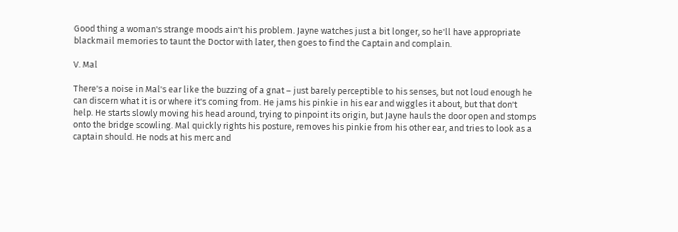Good thing a woman's strange moods ain't his problem. Jayne watches just a bit longer, so he'll have appropriate blackmail memories to taunt the Doctor with later, then goes to find the Captain and complain.

V. Mal

There's a noise in Mal's ear like the buzzing of a gnat – just barely perceptible to his senses, but not loud enough he can discern what it is or where it's coming from. He jams his pinkie in his ear and wiggles it about, but that don't help. He starts slowly moving his head around, trying to pinpoint its origin, but Jayne hauls the door open and stomps onto the bridge scowling. Mal quickly rights his posture, removes his pinkie from his other ear, and tries to look as a captain should. He nods at his merc and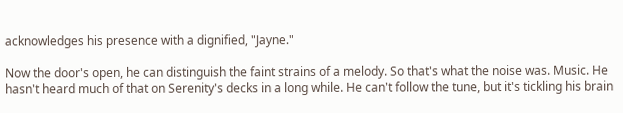acknowledges his presence with a dignified, "Jayne."

Now the door's open, he can distinguish the faint strains of a melody. So that's what the noise was. Music. He hasn't heard much of that on Serenity's decks in a long while. He can't follow the tune, but it's tickling his brain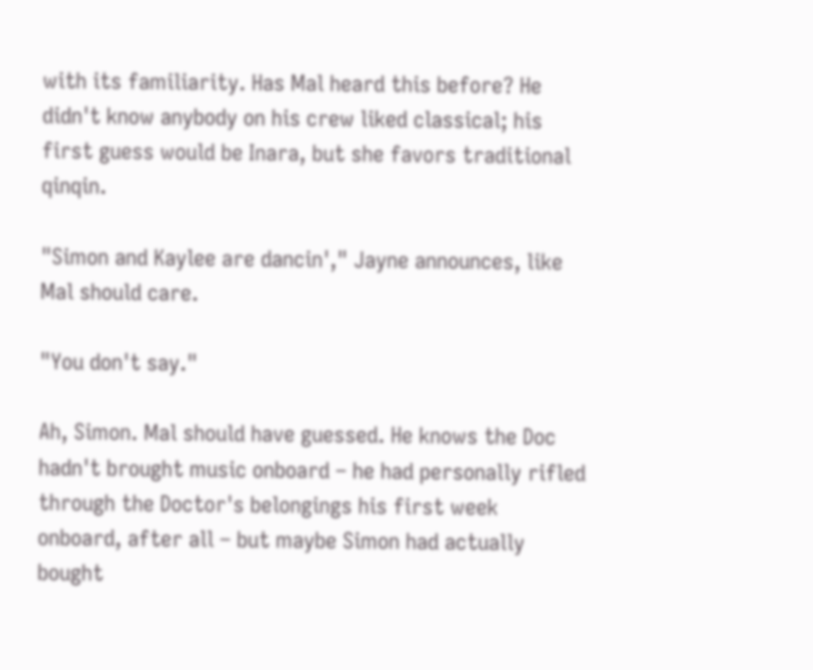with its familiarity. Has Mal heard this before? He didn't know anybody on his crew liked classical; his first guess would be Inara, but she favors traditional qinqin.

"Simon and Kaylee are dancin'," Jayne announces, like Mal should care.

"You don't say."

Ah, Simon. Mal should have guessed. He knows the Doc hadn't brought music onboard – he had personally rifled through the Doctor's belongings his first week onboard, after all – but maybe Simon had actually bought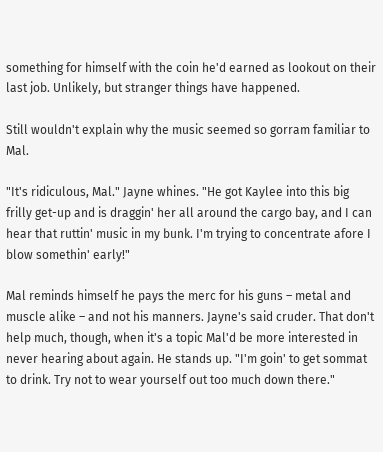something for himself with the coin he'd earned as lookout on their last job. Unlikely, but stranger things have happened.

Still wouldn't explain why the music seemed so gorram familiar to Mal.

"It's ridiculous, Mal." Jayne whines. "He got Kaylee into this big frilly get-up and is draggin' her all around the cargo bay, and I can hear that ruttin' music in my bunk. I'm trying to concentrate afore I blow somethin' early!"

Mal reminds himself he pays the merc for his guns – metal and muscle alike – and not his manners. Jayne's said cruder. That don't help much, though, when it's a topic Mal'd be more interested in never hearing about again. He stands up. "I'm goin' to get sommat to drink. Try not to wear yourself out too much down there."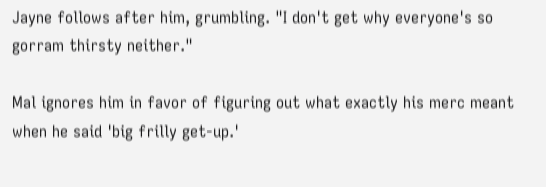Jayne follows after him, grumbling. "I don't get why everyone's so gorram thirsty neither."

Mal ignores him in favor of figuring out what exactly his merc meant when he said 'big frilly get-up.'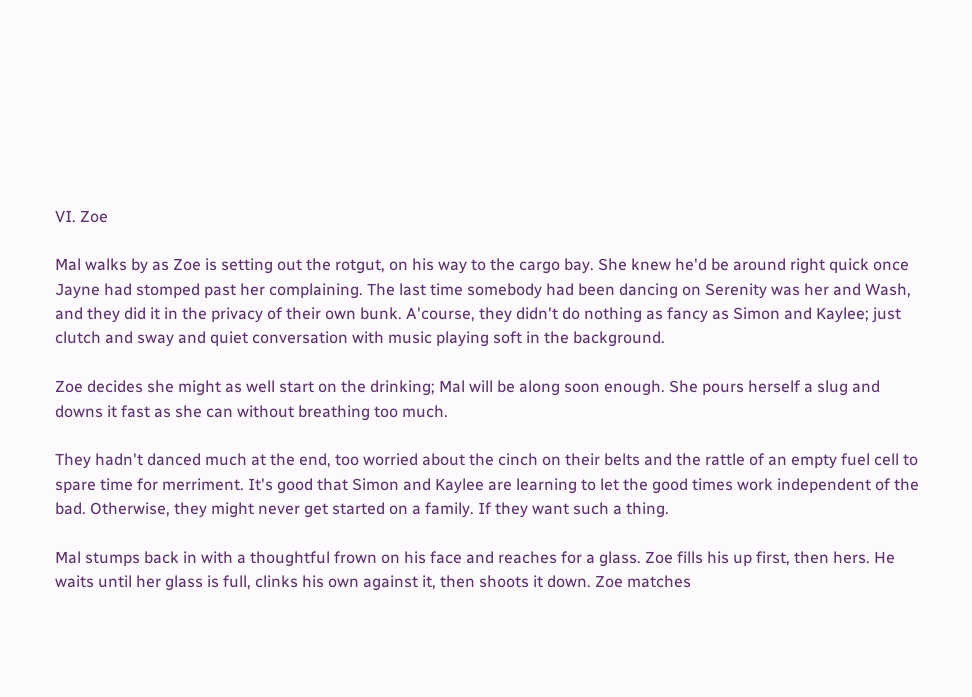VI. Zoe

Mal walks by as Zoe is setting out the rotgut, on his way to the cargo bay. She knew he'd be around right quick once Jayne had stomped past her complaining. The last time somebody had been dancing on Serenity was her and Wash, and they did it in the privacy of their own bunk. A'course, they didn't do nothing as fancy as Simon and Kaylee; just clutch and sway and quiet conversation with music playing soft in the background.

Zoe decides she might as well start on the drinking; Mal will be along soon enough. She pours herself a slug and downs it fast as she can without breathing too much.

They hadn't danced much at the end, too worried about the cinch on their belts and the rattle of an empty fuel cell to spare time for merriment. It's good that Simon and Kaylee are learning to let the good times work independent of the bad. Otherwise, they might never get started on a family. If they want such a thing.

Mal stumps back in with a thoughtful frown on his face and reaches for a glass. Zoe fills his up first, then hers. He waits until her glass is full, clinks his own against it, then shoots it down. Zoe matches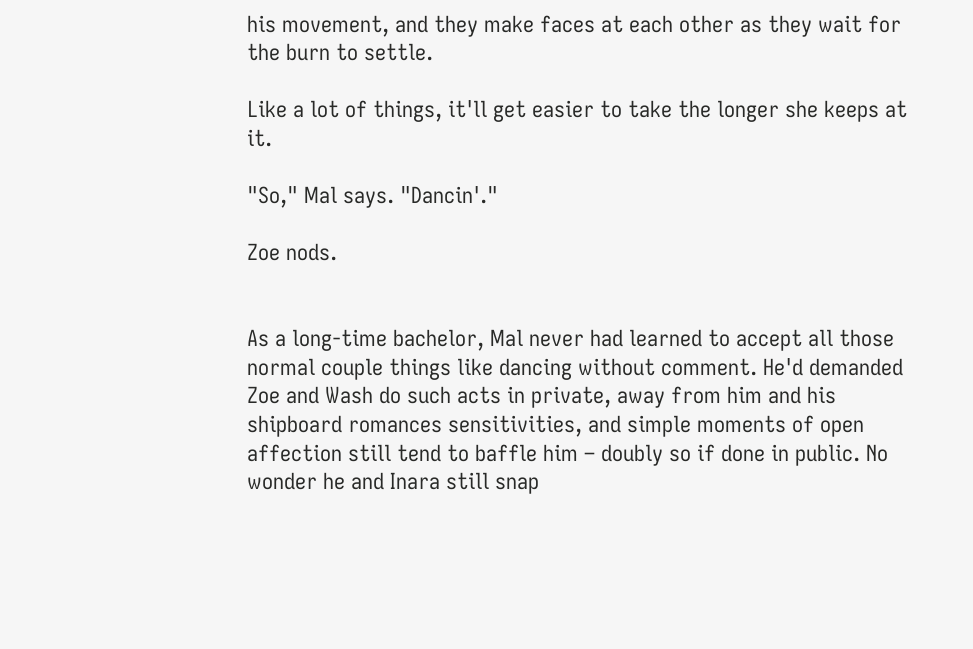his movement, and they make faces at each other as they wait for the burn to settle.

Like a lot of things, it'll get easier to take the longer she keeps at it.

"So," Mal says. "Dancin'."

Zoe nods.


As a long-time bachelor, Mal never had learned to accept all those normal couple things like dancing without comment. He'd demanded Zoe and Wash do such acts in private, away from him and his shipboard romances sensitivities, and simple moments of open affection still tend to baffle him – doubly so if done in public. No wonder he and Inara still snap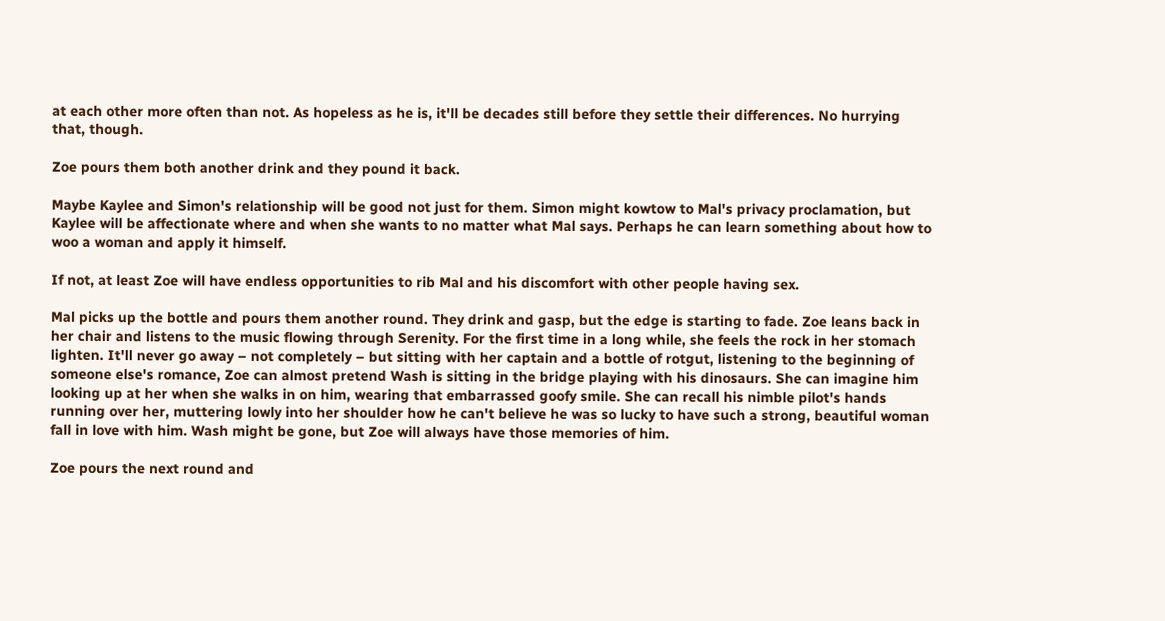at each other more often than not. As hopeless as he is, it'll be decades still before they settle their differences. No hurrying that, though.

Zoe pours them both another drink and they pound it back.

Maybe Kaylee and Simon's relationship will be good not just for them. Simon might kowtow to Mal's privacy proclamation, but Kaylee will be affectionate where and when she wants to no matter what Mal says. Perhaps he can learn something about how to woo a woman and apply it himself.

If not, at least Zoe will have endless opportunities to rib Mal and his discomfort with other people having sex.

Mal picks up the bottle and pours them another round. They drink and gasp, but the edge is starting to fade. Zoe leans back in her chair and listens to the music flowing through Serenity. For the first time in a long while, she feels the rock in her stomach lighten. It'll never go away – not completely – but sitting with her captain and a bottle of rotgut, listening to the beginning of someone else's romance, Zoe can almost pretend Wash is sitting in the bridge playing with his dinosaurs. She can imagine him looking up at her when she walks in on him, wearing that embarrassed goofy smile. She can recall his nimble pilot's hands running over her, muttering lowly into her shoulder how he can't believe he was so lucky to have such a strong, beautiful woman fall in love with him. Wash might be gone, but Zoe will always have those memories of him.

Zoe pours the next round and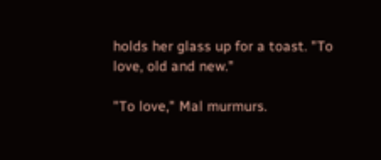holds her glass up for a toast. "To love, old and new."

"To love," Mal murmurs.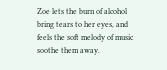Zoe lets the burn of alcohol bring tears to her eyes, and feels the soft melody of music soothe them away.